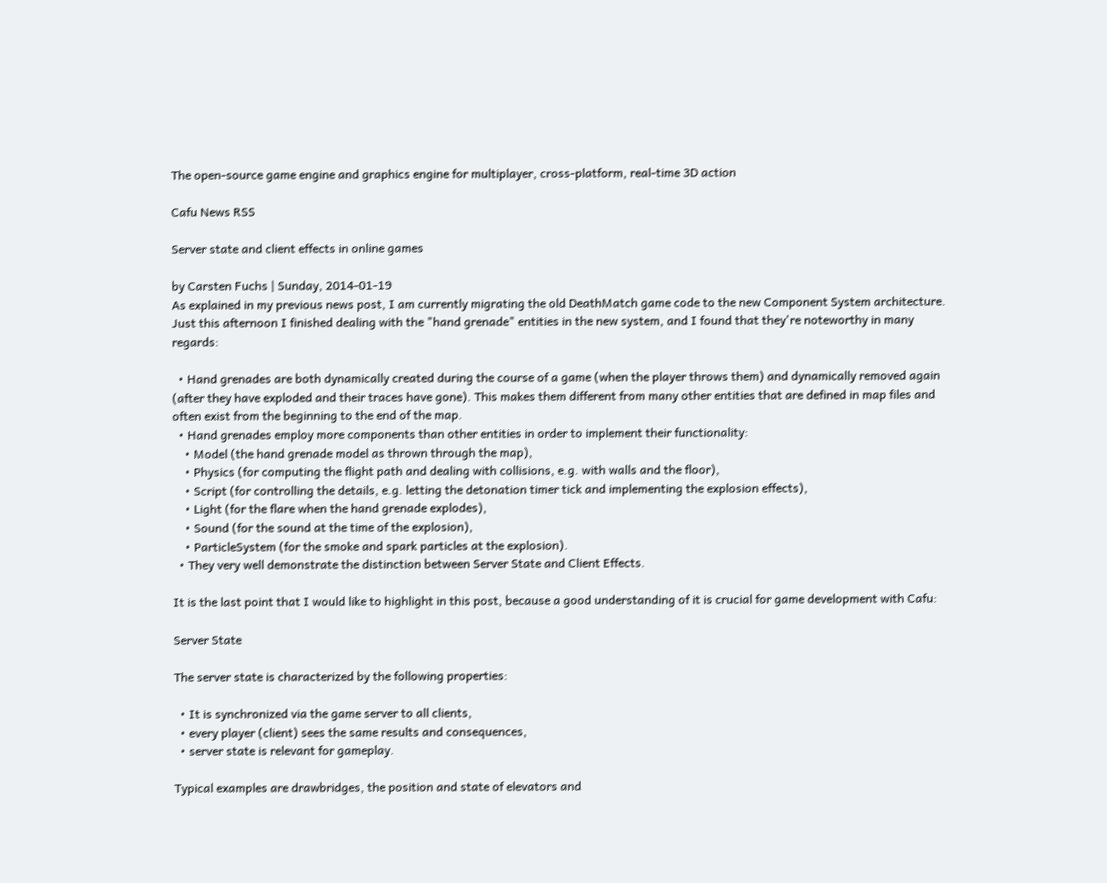The open-source game engine and graphics engine for multiplayer, cross-platform, real-time 3D action

Cafu News RSS

Server state and client effects in online games

by Carsten Fuchs | Sunday, 2014-01-19
As explained in my previous news post, I am currently migrating the old DeathMatch game code to the new Component System architecture. Just this afternoon I finished dealing with the "hand grenade" entities in the new system, and I found that they're noteworthy in many regards:

  • Hand grenades are both dynamically created during the course of a game (when the player throws them) and dynamically removed again (after they have exploded and their traces have gone). This makes them different from many other entities that are defined in map files and often exist from the beginning to the end of the map.
  • Hand grenades employ more components than other entities in order to implement their functionality:
    • Model (the hand grenade model as thrown through the map),
    • Physics (for computing the flight path and dealing with collisions, e.g. with walls and the floor),
    • Script (for controlling the details, e.g. letting the detonation timer tick and implementing the explosion effects),
    • Light (for the flare when the hand grenade explodes),
    • Sound (for the sound at the time of the explosion),
    • ParticleSystem (for the smoke and spark particles at the explosion).
  • They very well demonstrate the distinction between Server State and Client Effects.

It is the last point that I would like to highlight in this post, because a good understanding of it is crucial for game development with Cafu:

Server State

The server state is characterized by the following properties:

  • It is synchronized via the game server to all clients,
  • every player (client) sees the same results and consequences,
  • server state is relevant for gameplay.

Typical examples are drawbridges, the position and state of elevators and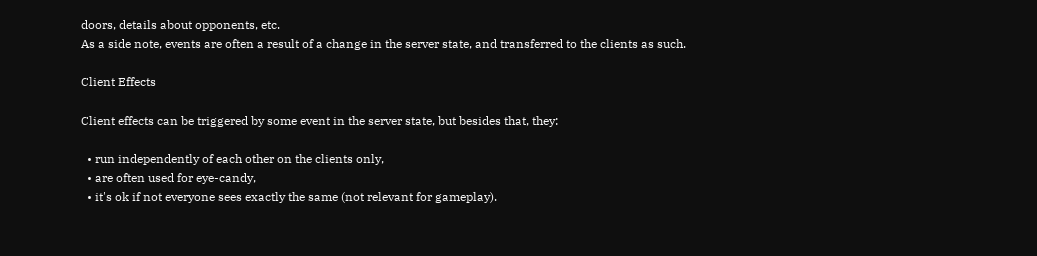doors, details about opponents, etc.
As a side note, events are often a result of a change in the server state, and transferred to the clients as such.

Client Effects

Client effects can be triggered by some event in the server state, but besides that, they:

  • run independently of each other on the clients only,
  • are often used for eye-candy,
  • it's ok if not everyone sees exactly the same (not relevant for gameplay).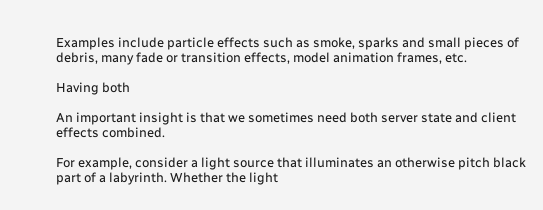Examples include particle effects such as smoke, sparks and small pieces of debris, many fade or transition effects, model animation frames, etc.

Having both

An important insight is that we sometimes need both server state and client effects combined.

For example, consider a light source that illuminates an otherwise pitch black part of a labyrinth. Whether the light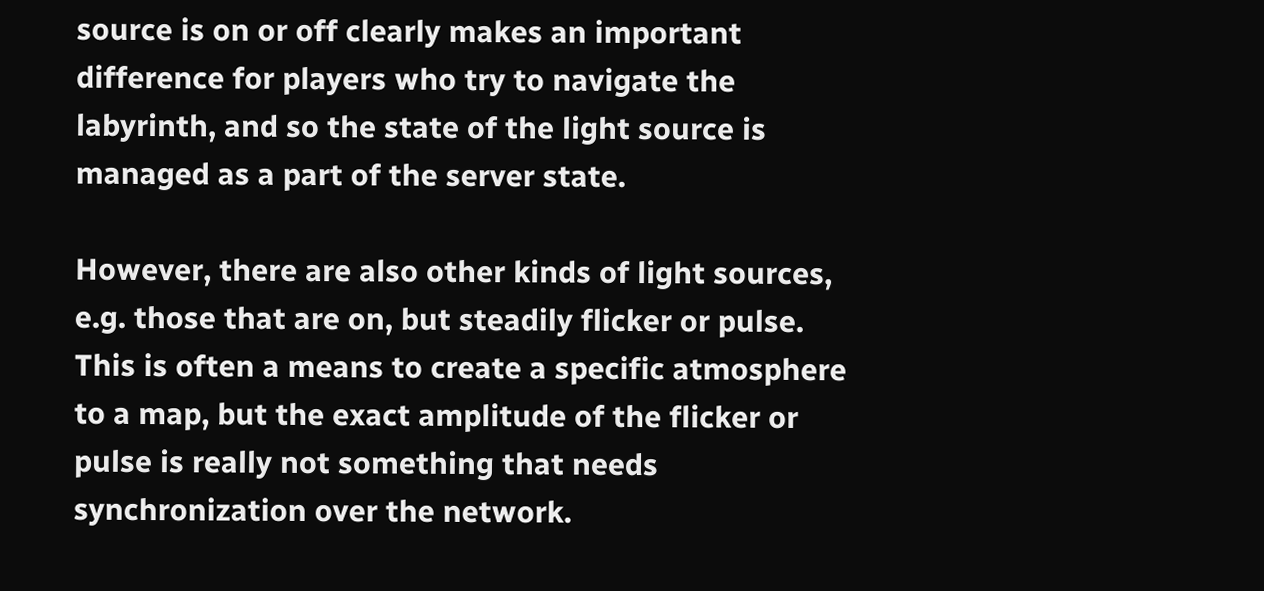source is on or off clearly makes an important difference for players who try to navigate the labyrinth, and so the state of the light source is managed as a part of the server state.

However, there are also other kinds of light sources, e.g. those that are on, but steadily flicker or pulse. This is often a means to create a specific atmosphere to a map, but the exact amplitude of the flicker or pulse is really not something that needs synchronization over the network.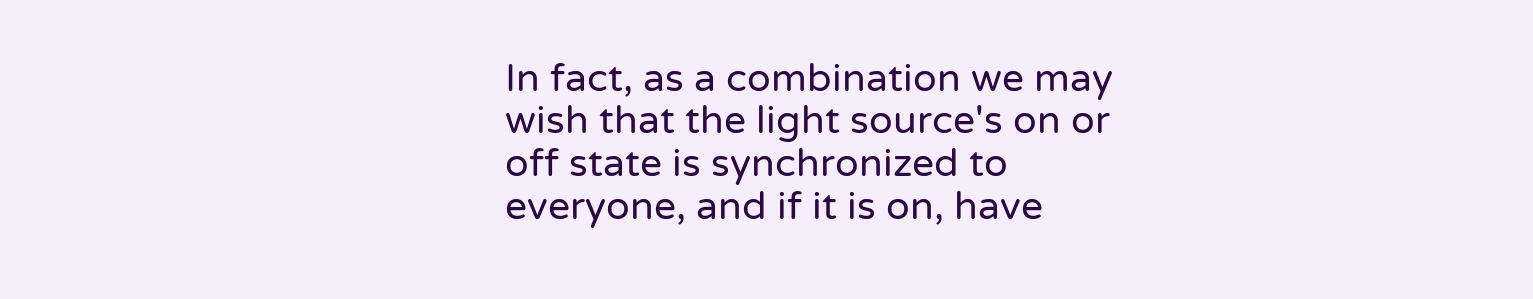In fact, as a combination we may wish that the light source's on or off state is synchronized to everyone, and if it is on, have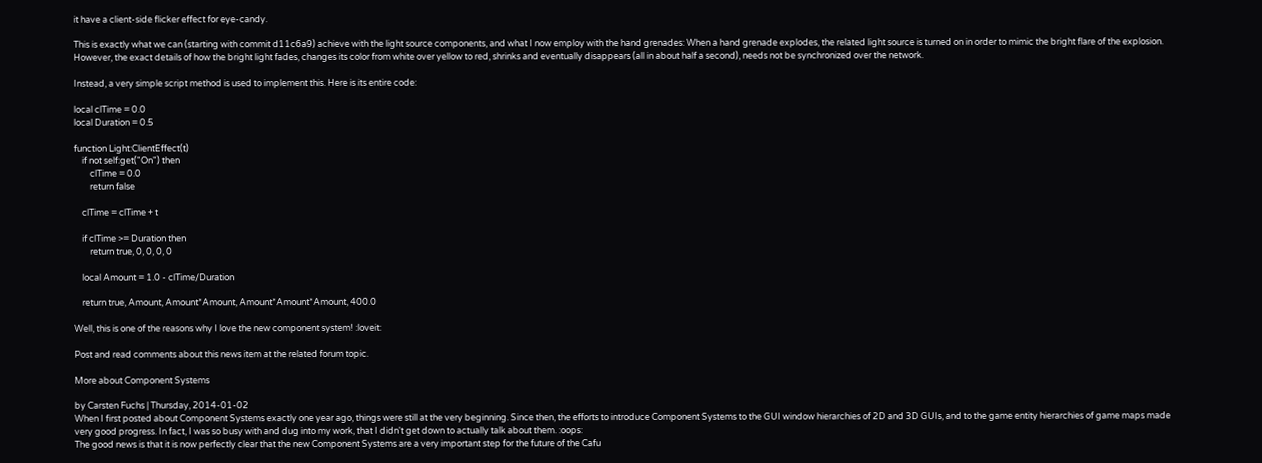it have a client-side flicker effect for eye-candy.

This is exactly what we can (starting with commit d11c6a9) achieve with the light source components, and what I now employ with the hand grenades: When a hand grenade explodes, the related light source is turned on in order to mimic the bright flare of the explosion. However, the exact details of how the bright light fades, changes its color from white over yellow to red, shrinks and eventually disappears (all in about half a second), needs not be synchronized over the network.

Instead, a very simple script method is used to implement this. Here is its entire code:

local clTime = 0.0
local Duration = 0.5

function Light:ClientEffect(t)
    if not self:get("On") then
        clTime = 0.0
        return false

    clTime = clTime + t

    if clTime >= Duration then
        return true, 0, 0, 0, 0

    local Amount = 1.0 - clTime/Duration

    return true, Amount, Amount*Amount, Amount*Amount*Amount, 400.0

Well, this is one of the reasons why I love the new component system! :loveit:

Post and read comments about this news item at the related forum topic.

More about Component Systems

by Carsten Fuchs | Thursday, 2014-01-02
When I first posted about Component Systems exactly one year ago, things were still at the very beginning. Since then, the efforts to introduce Component Systems to the GUI window hierarchies of 2D and 3D GUIs, and to the game entity hierarchies of game maps made very good progress. In fact, I was so busy with and dug into my work, that I didn't get down to actually talk about them. :oops:
The good news is that it is now perfectly clear that the new Component Systems are a very important step for the future of the Cafu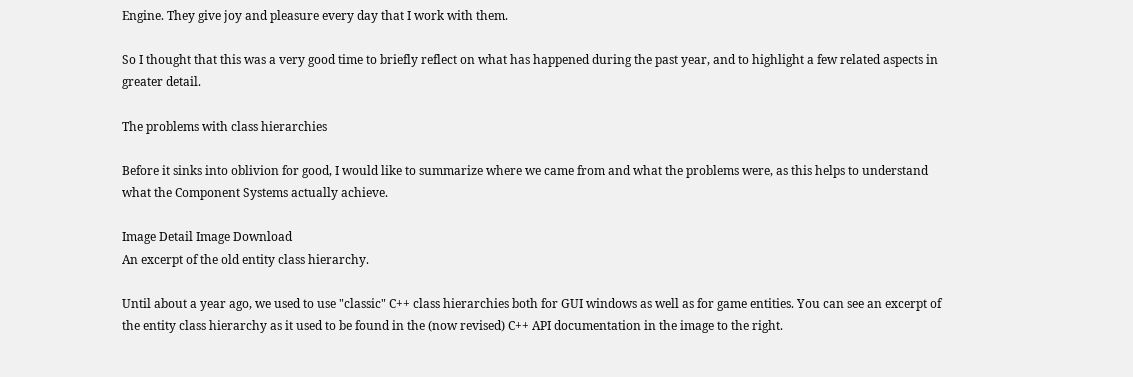Engine. They give joy and pleasure every day that I work with them.

So I thought that this was a very good time to briefly reflect on what has happened during the past year, and to highlight a few related aspects in greater detail.

The problems with class hierarchies

Before it sinks into oblivion for good, I would like to summarize where we came from and what the problems were, as this helps to understand what the Component Systems actually achieve.

Image Detail Image Download
An excerpt of the old entity class hierarchy.

Until about a year ago, we used to use "classic" C++ class hierarchies both for GUI windows as well as for game entities. You can see an excerpt of the entity class hierarchy as it used to be found in the (now revised) C++ API documentation in the image to the right.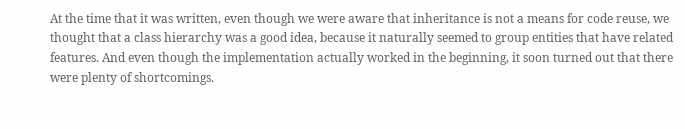At the time that it was written, even though we were aware that inheritance is not a means for code reuse, we thought that a class hierarchy was a good idea, because it naturally seemed to group entities that have related features. And even though the implementation actually worked in the beginning, it soon turned out that there were plenty of shortcomings.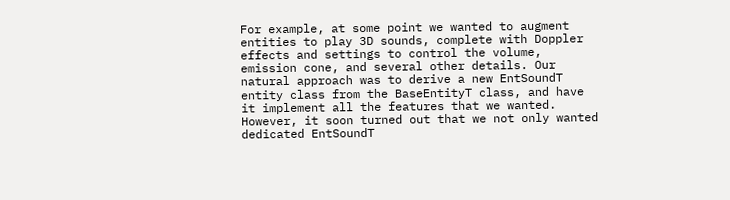For example, at some point we wanted to augment entities to play 3D sounds, complete with Doppler effects and settings to control the volume, emission cone, and several other details. Our natural approach was to derive a new EntSoundT entity class from the BaseEntityT class, and have it implement all the features that we wanted. However, it soon turned out that we not only wanted dedicated EntSoundT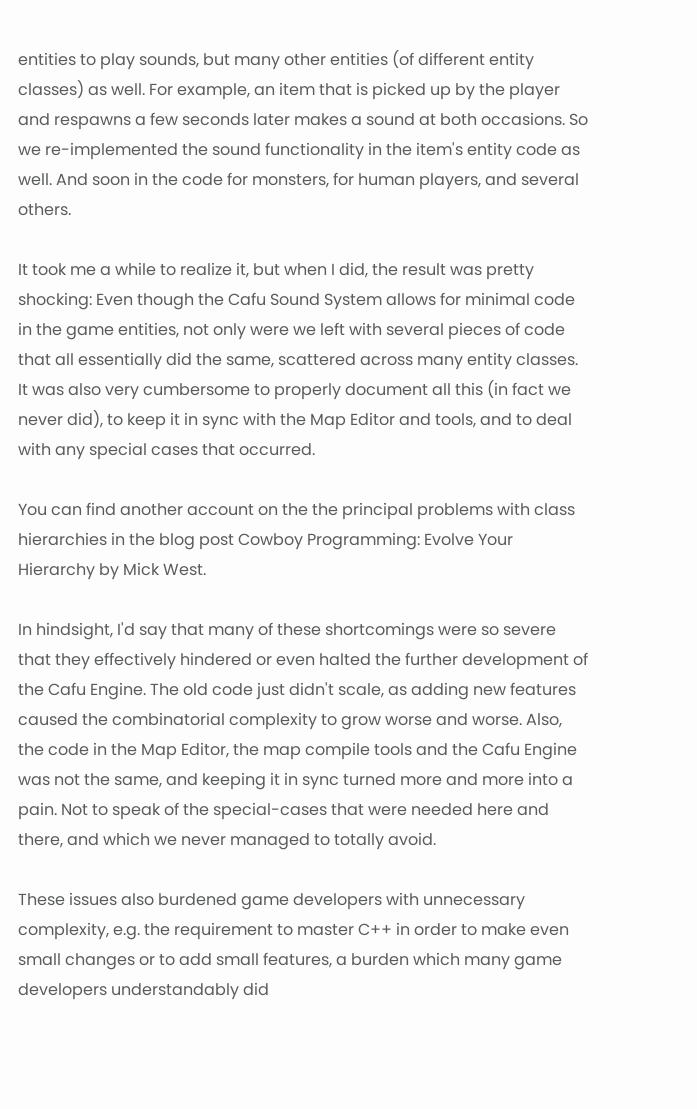entities to play sounds, but many other entities (of different entity classes) as well. For example, an item that is picked up by the player and respawns a few seconds later makes a sound at both occasions. So we re-implemented the sound functionality in the item's entity code as well. And soon in the code for monsters, for human players, and several others.

It took me a while to realize it, but when I did, the result was pretty shocking: Even though the Cafu Sound System allows for minimal code in the game entities, not only were we left with several pieces of code that all essentially did the same, scattered across many entity classes. It was also very cumbersome to properly document all this (in fact we never did), to keep it in sync with the Map Editor and tools, and to deal with any special cases that occurred.

You can find another account on the the principal problems with class hierarchies in the blog post Cowboy Programming: Evolve Your Hierarchy by Mick West.

In hindsight, I'd say that many of these shortcomings were so severe that they effectively hindered or even halted the further development of the Cafu Engine. The old code just didn't scale, as adding new features caused the combinatorial complexity to grow worse and worse. Also, the code in the Map Editor, the map compile tools and the Cafu Engine was not the same, and keeping it in sync turned more and more into a pain. Not to speak of the special-cases that were needed here and there, and which we never managed to totally avoid.

These issues also burdened game developers with unnecessary complexity, e.g. the requirement to master C++ in order to make even small changes or to add small features, a burden which many game developers understandably did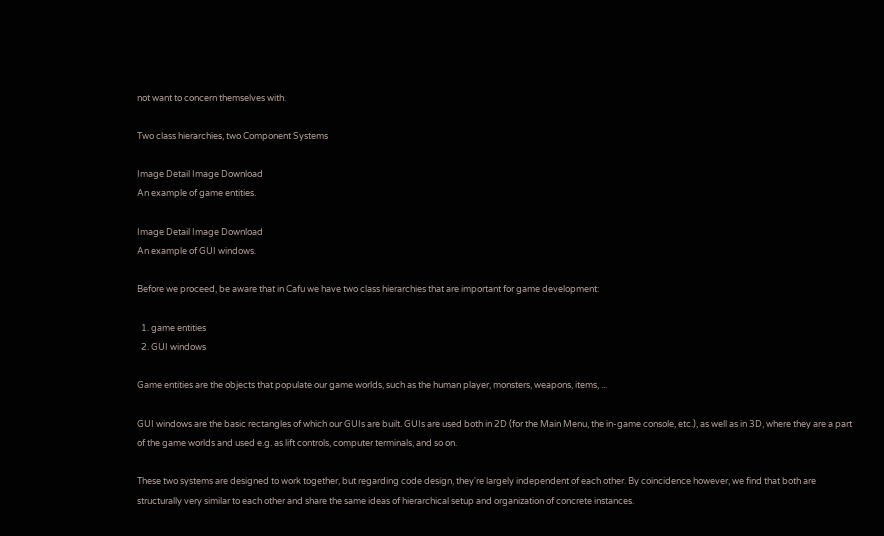not want to concern themselves with.

Two class hierarchies, two Component Systems

Image Detail Image Download
An example of game entities.

Image Detail Image Download
An example of GUI windows.

Before we proceed, be aware that in Cafu we have two class hierarchies that are important for game development:

  1. game entities
  2. GUI windows

Game entities are the objects that populate our game worlds, such as the human player, monsters, weapons, items, ...

GUI windows are the basic rectangles of which our GUIs are built. GUIs are used both in 2D (for the Main Menu, the in-game console, etc.), as well as in 3D, where they are a part of the game worlds and used e.g. as lift controls, computer terminals, and so on.

These two systems are designed to work together, but regarding code design, they're largely independent of each other. By coincidence however, we find that both are structurally very similar to each other and share the same ideas of hierarchical setup and organization of concrete instances.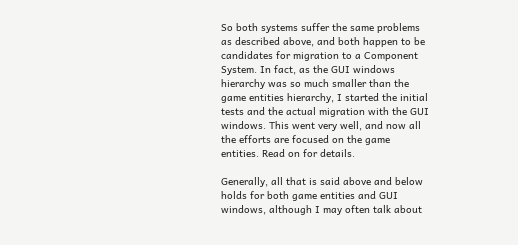So both systems suffer the same problems as described above, and both happen to be candidates for migration to a Component System. In fact, as the GUI windows hierarchy was so much smaller than the game entities hierarchy, I started the initial tests and the actual migration with the GUI windows. This went very well, and now all the efforts are focused on the game entities. Read on for details.

Generally, all that is said above and below holds for both game entities and GUI windows, although I may often talk about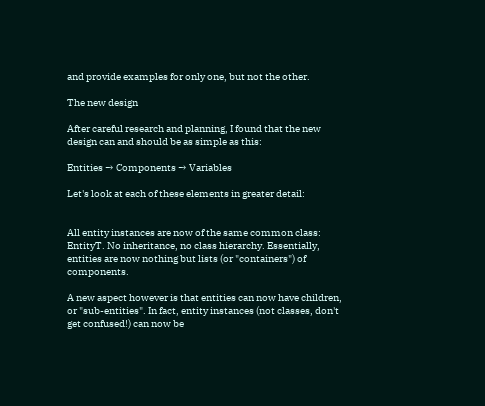and provide examples for only one, but not the other.

The new design

After careful research and planning, I found that the new design can and should be as simple as this:

Entities → Components → Variables

Let's look at each of these elements in greater detail:


All entity instances are now of the same common class: EntityT. No inheritance, no class hierarchy. Essentially, entities are now nothing but lists (or "containers") of components.

A new aspect however is that entities can now have children, or "sub-entities". In fact, entity instances (not classes, don't get confused!) can now be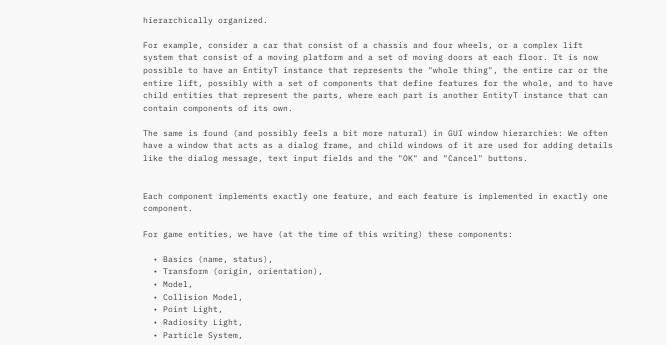hierarchically organized.

For example, consider a car that consist of a chassis and four wheels, or a complex lift system that consist of a moving platform and a set of moving doors at each floor. It is now possible to have an EntityT instance that represents the "whole thing", the entire car or the entire lift, possibly with a set of components that define features for the whole, and to have child entities that represent the parts, where each part is another EntityT instance that can contain components of its own.

The same is found (and possibly feels a bit more natural) in GUI window hierarchies: We often have a window that acts as a dialog frame, and child windows of it are used for adding details like the dialog message, text input fields and the "OK" and "Cancel" buttons.


Each component implements exactly one feature, and each feature is implemented in exactly one component.

For game entities, we have (at the time of this writing) these components:

  • Basics (name, status),
  • Transform (origin, orientation),
  • Model,
  • Collision Model,
  • Point Light,
  • Radiosity Light,
  • Particle System,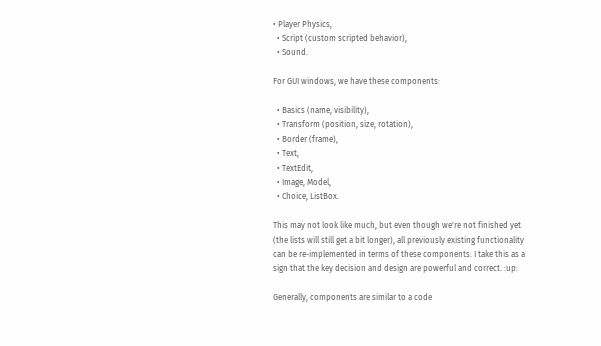• Player Physics,
  • Script (custom scripted behavior),
  • Sound.

For GUI windows, we have these components:

  • Basics (name, visibility),
  • Transform (position, size, rotation),
  • Border (frame),
  • Text,
  • TextEdit,
  • Image, Model,
  • Choice, ListBox.

This may not look like much, but even though we're not finished yet (the lists will still get a bit longer), all previously existing functionality can be re-implemented in terms of these components. I take this as a sign that the key decision and design are powerful and correct. :up:

Generally, components are similar to a code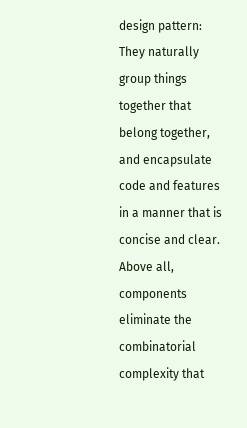design pattern: They naturally group things together that belong together, and encapsulate code and features in a manner that is concise and clear. Above all, components eliminate the combinatorial complexity that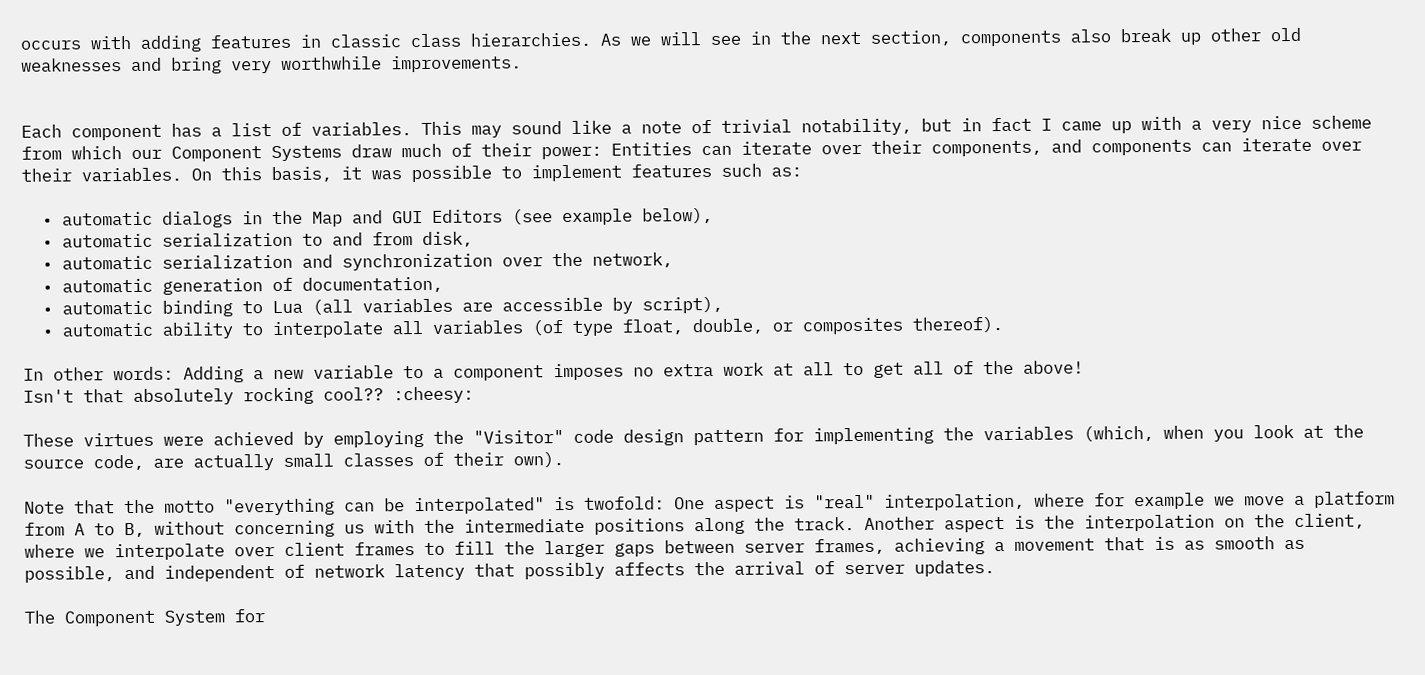occurs with adding features in classic class hierarchies. As we will see in the next section, components also break up other old weaknesses and bring very worthwhile improvements.


Each component has a list of variables. This may sound like a note of trivial notability, but in fact I came up with a very nice scheme from which our Component Systems draw much of their power: Entities can iterate over their components, and components can iterate over their variables. On this basis, it was possible to implement features such as:

  • automatic dialogs in the Map and GUI Editors (see example below),
  • automatic serialization to and from disk,
  • automatic serialization and synchronization over the network,
  • automatic generation of documentation,
  • automatic binding to Lua (all variables are accessible by script),
  • automatic ability to interpolate all variables (of type float, double, or composites thereof).

In other words: Adding a new variable to a component imposes no extra work at all to get all of the above!
Isn't that absolutely rocking cool?? :cheesy:

These virtues were achieved by employing the "Visitor" code design pattern for implementing the variables (which, when you look at the source code, are actually small classes of their own).

Note that the motto "everything can be interpolated" is twofold: One aspect is "real" interpolation, where for example we move a platform from A to B, without concerning us with the intermediate positions along the track. Another aspect is the interpolation on the client, where we interpolate over client frames to fill the larger gaps between server frames, achieving a movement that is as smooth as possible, and independent of network latency that possibly affects the arrival of server updates.

The Component System for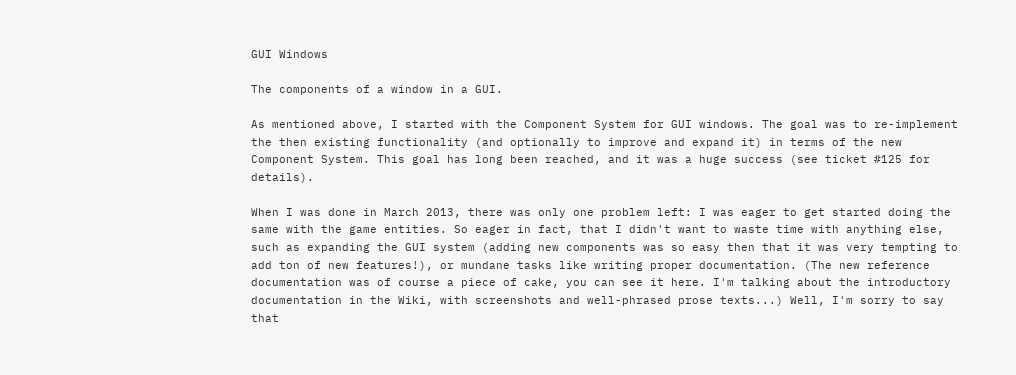GUI Windows

The components of a window in a GUI.

As mentioned above, I started with the Component System for GUI windows. The goal was to re-implement the then existing functionality (and optionally to improve and expand it) in terms of the new Component System. This goal has long been reached, and it was a huge success (see ticket #125 for details).

When I was done in March 2013, there was only one problem left: I was eager to get started doing the same with the game entities. So eager in fact, that I didn't want to waste time with anything else, such as expanding the GUI system (adding new components was so easy then that it was very tempting to add ton of new features!), or mundane tasks like writing proper documentation. (The new reference documentation was of course a piece of cake, you can see it here. I'm talking about the introductory documentation in the Wiki, with screenshots and well-phrased prose texts...) Well, I'm sorry to say that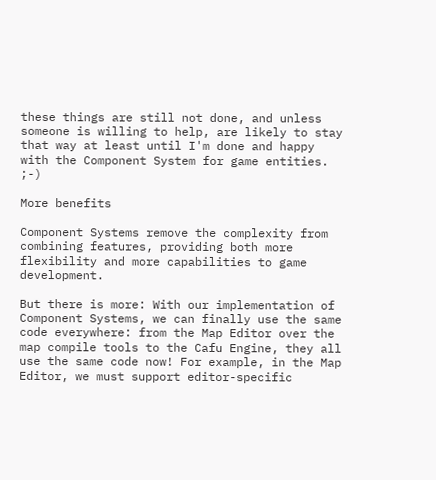these things are still not done, and unless someone is willing to help, are likely to stay that way at least until I'm done and happy with the Component System for game entities. ;-)

More benefits

Component Systems remove the complexity from combining features, providing both more flexibility and more capabilities to game development.

But there is more: With our implementation of Component Systems, we can finally use the same code everywhere: from the Map Editor over the map compile tools to the Cafu Engine, they all use the same code now! For example, in the Map Editor, we must support editor-specific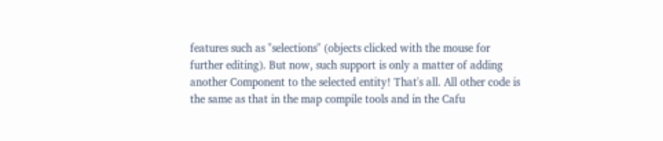features such as "selections" (objects clicked with the mouse for further editing). But now, such support is only a matter of adding another Component to the selected entity! That's all. All other code is the same as that in the map compile tools and in the Cafu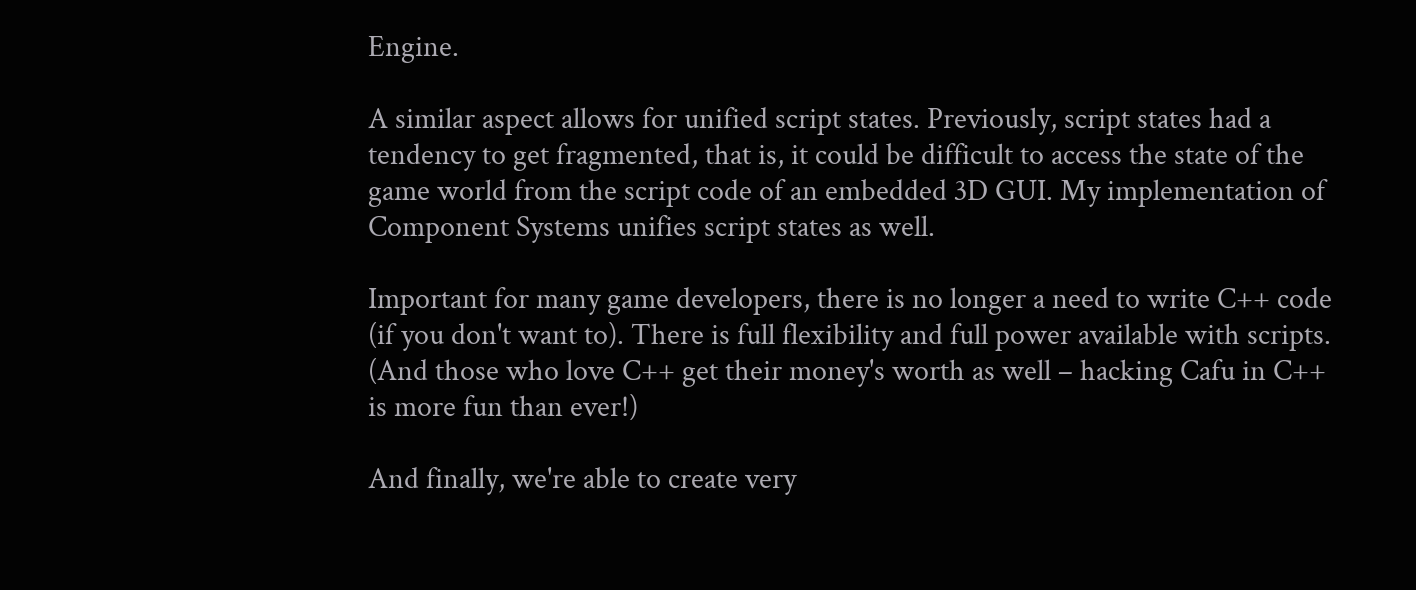Engine.

A similar aspect allows for unified script states. Previously, script states had a tendency to get fragmented, that is, it could be difficult to access the state of the game world from the script code of an embedded 3D GUI. My implementation of Component Systems unifies script states as well.

Important for many game developers, there is no longer a need to write C++ code (if you don't want to). There is full flexibility and full power available with scripts. (And those who love C++ get their money's worth as well – hacking Cafu in C++ is more fun than ever!)

And finally, we're able to create very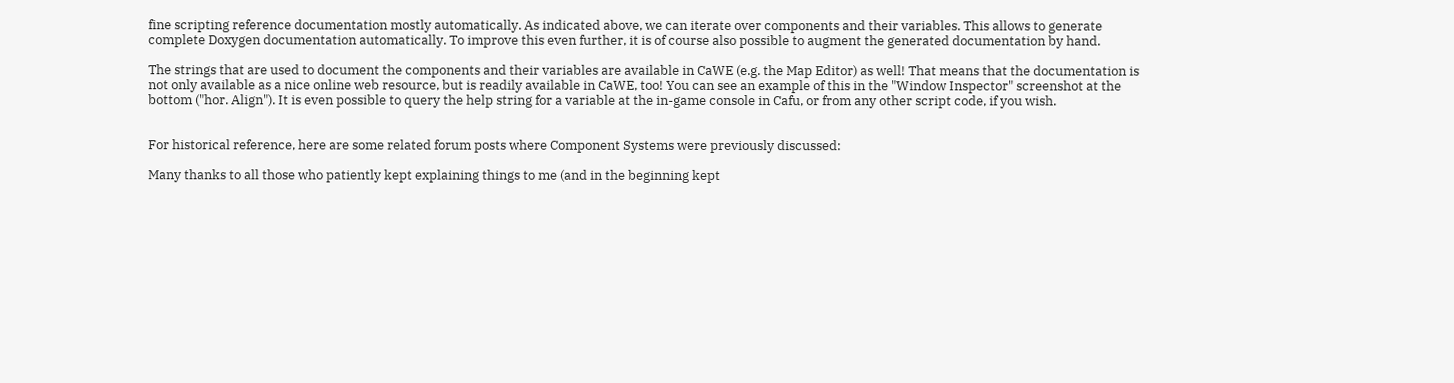fine scripting reference documentation mostly automatically. As indicated above, we can iterate over components and their variables. This allows to generate complete Doxygen documentation automatically. To improve this even further, it is of course also possible to augment the generated documentation by hand.

The strings that are used to document the components and their variables are available in CaWE (e.g. the Map Editor) as well! That means that the documentation is not only available as a nice online web resource, but is readily available in CaWE, too! You can see an example of this in the "Window Inspector" screenshot at the bottom ("hor. Align"). It is even possible to query the help string for a variable at the in-game console in Cafu, or from any other script code, if you wish.


For historical reference, here are some related forum posts where Component Systems were previously discussed:

Many thanks to all those who patiently kept explaining things to me (and in the beginning kept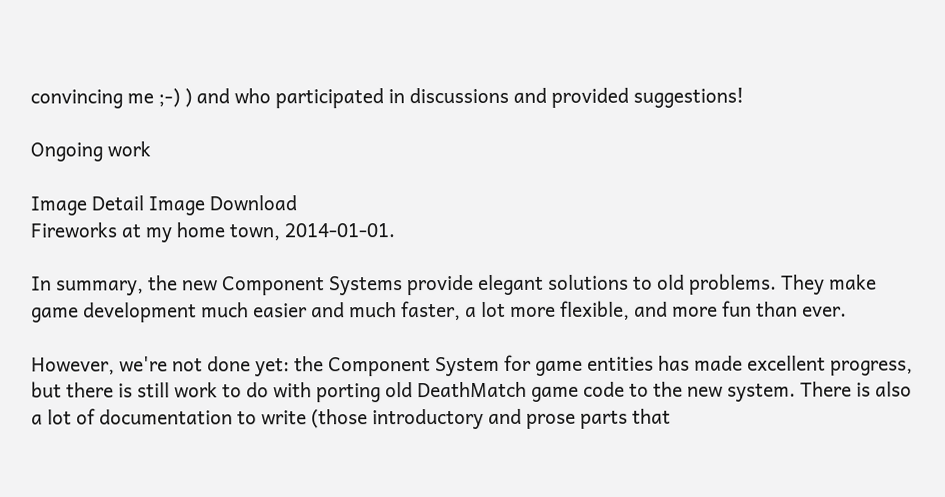convincing me ;-) ) and who participated in discussions and provided suggestions!

Ongoing work

Image Detail Image Download
Fireworks at my home town, 2014-01-01.

In summary, the new Component Systems provide elegant solutions to old problems. They make game development much easier and much faster, a lot more flexible, and more fun than ever.

However, we're not done yet: the Component System for game entities has made excellent progress, but there is still work to do with porting old DeathMatch game code to the new system. There is also a lot of documentation to write (those introductory and prose parts that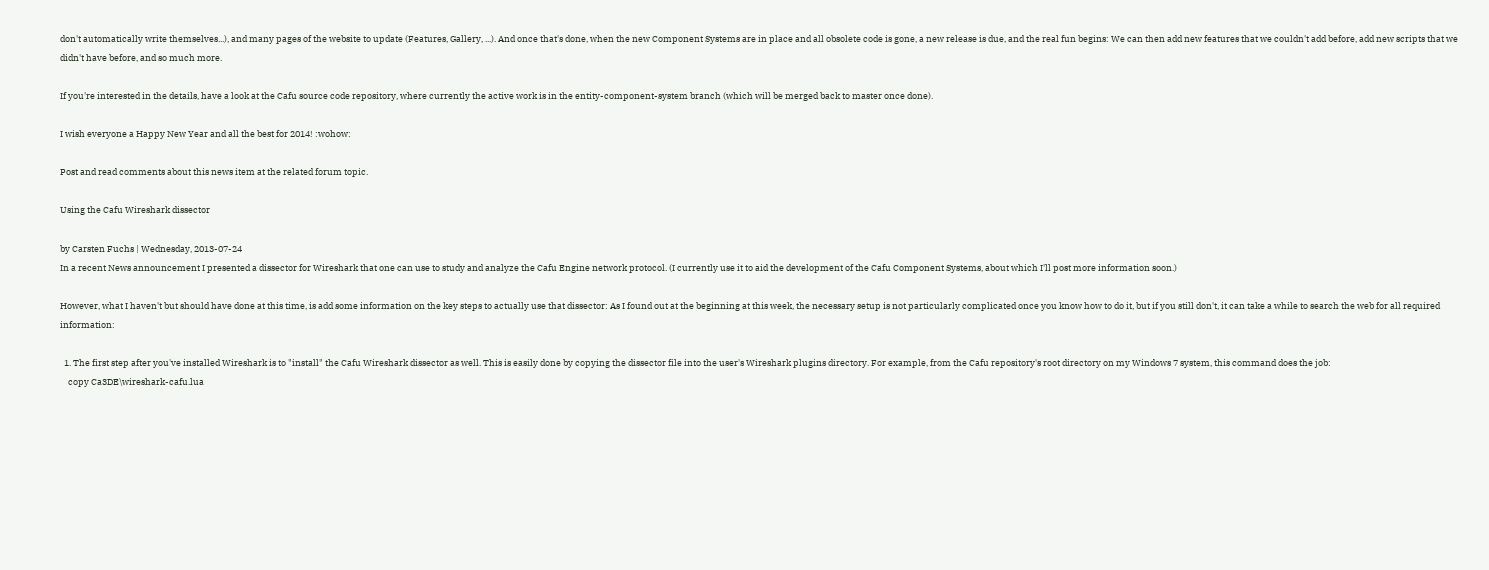don't automatically write themselves...), and many pages of the website to update (Features, Gallery, ...). And once that's done, when the new Component Systems are in place and all obsolete code is gone, a new release is due, and the real fun begins: We can then add new features that we couldn't add before, add new scripts that we didn't have before, and so much more.

If you're interested in the details, have a look at the Cafu source code repository, where currently the active work is in the entity-component-system branch (which will be merged back to master once done).

I wish everyone a Happy New Year and all the best for 2014! :wohow:

Post and read comments about this news item at the related forum topic.

Using the Cafu Wireshark dissector

by Carsten Fuchs | Wednesday, 2013-07-24
In a recent News announcement I presented a dissector for Wireshark that one can use to study and analyze the Cafu Engine network protocol. (I currently use it to aid the development of the Cafu Component Systems, about which I'll post more information soon.)

However, what I haven't but should have done at this time, is add some information on the key steps to actually use that dissector: As I found out at the beginning at this week, the necessary setup is not particularly complicated once you know how to do it, but if you still don't, it can take a while to search the web for all required information:

  1. The first step after you've installed Wireshark is to "install" the Cafu Wireshark dissector as well. This is easily done by copying the dissector file into the user's Wireshark plugins directory. For example, from the Cafu repository's root directory on my Windows 7 system, this command does the job:
    copy Ca3DE\wireshark-cafu.lua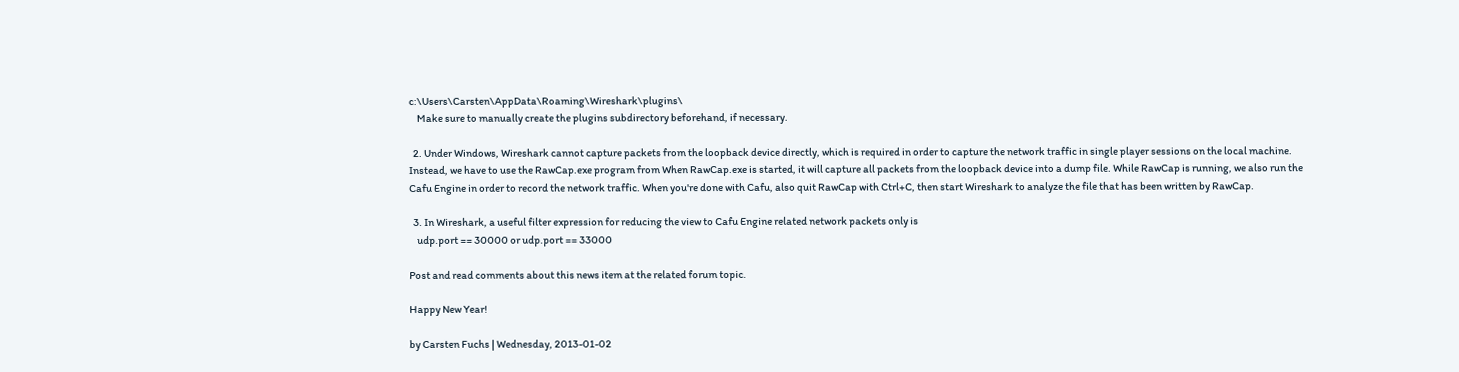c:\Users\Carsten\AppData\Roaming\Wireshark\plugins\
    Make sure to manually create the plugins subdirectory beforehand, if necessary.

  2. Under Windows, Wireshark cannot capture packets from the loopback device directly, which is required in order to capture the network traffic in single player sessions on the local machine. Instead, we have to use the RawCap.exe program from When RawCap.exe is started, it will capture all packets from the loopback device into a dump file. While RawCap is running, we also run the Cafu Engine in order to record the network traffic. When you're done with Cafu, also quit RawCap with Ctrl+C, then start Wireshark to analyze the file that has been written by RawCap.

  3. In Wireshark, a useful filter expression for reducing the view to Cafu Engine related network packets only is
    udp.port == 30000 or udp.port == 33000

Post and read comments about this news item at the related forum topic.

Happy New Year!

by Carsten Fuchs | Wednesday, 2013-01-02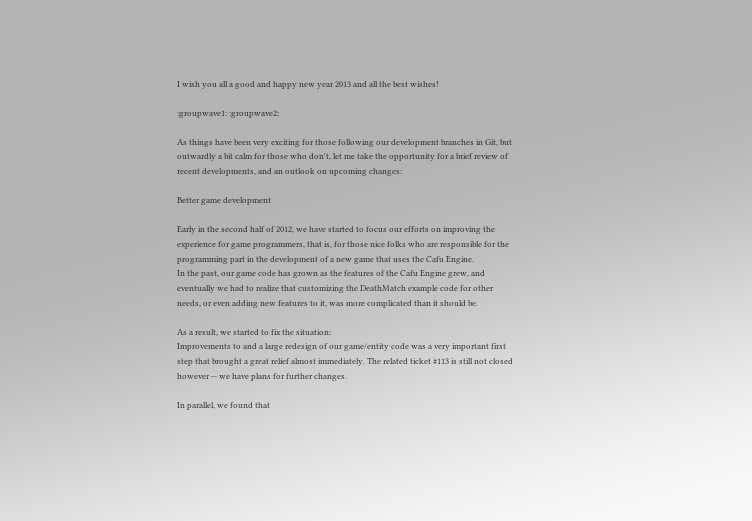I wish you all a good and happy new year 2013 and all the best wishes!

:groupwave1: :groupwave2:

As things have been very exciting for those following our development branches in Git, but outwardly a bit calm for those who don't, let me take the opportunity for a brief review of recent developments, and an outlook on upcoming changes:

Better game development

Early in the second half of 2012, we have started to focus our efforts on improving the experience for game programmers, that is, for those nice folks who are responsible for the programming part in the development of a new game that uses the Cafu Engine.
In the past, our game code has grown as the features of the Cafu Engine grew, and eventually we had to realize that customizing the DeathMatch example code for other needs, or even adding new features to it, was more complicated than it should be.

As a result, we started to fix the situation:
Improvements to and a large redesign of our game/entity code was a very important first step that brought a great relief almost immediately. The related ticket #113 is still not closed however -- we have plans for further changes.

In parallel, we found that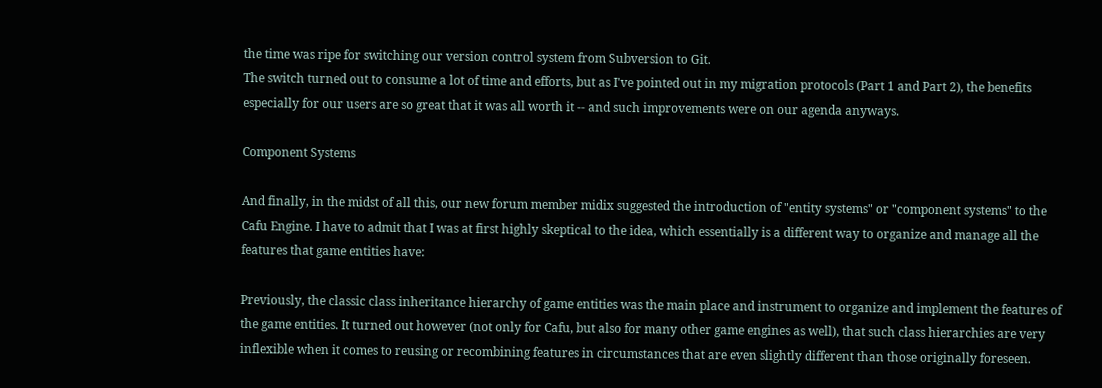the time was ripe for switching our version control system from Subversion to Git.
The switch turned out to consume a lot of time and efforts, but as I've pointed out in my migration protocols (Part 1 and Part 2), the benefits especially for our users are so great that it was all worth it -- and such improvements were on our agenda anyways.

Component Systems

And finally, in the midst of all this, our new forum member midix suggested the introduction of "entity systems" or "component systems" to the Cafu Engine. I have to admit that I was at first highly skeptical to the idea, which essentially is a different way to organize and manage all the features that game entities have:

Previously, the classic class inheritance hierarchy of game entities was the main place and instrument to organize and implement the features of the game entities. It turned out however (not only for Cafu, but also for many other game engines as well), that such class hierarchies are very inflexible when it comes to reusing or recombining features in circumstances that are even slightly different than those originally foreseen.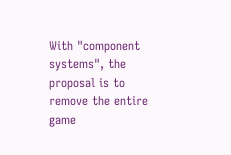With "component systems", the proposal is to remove the entire game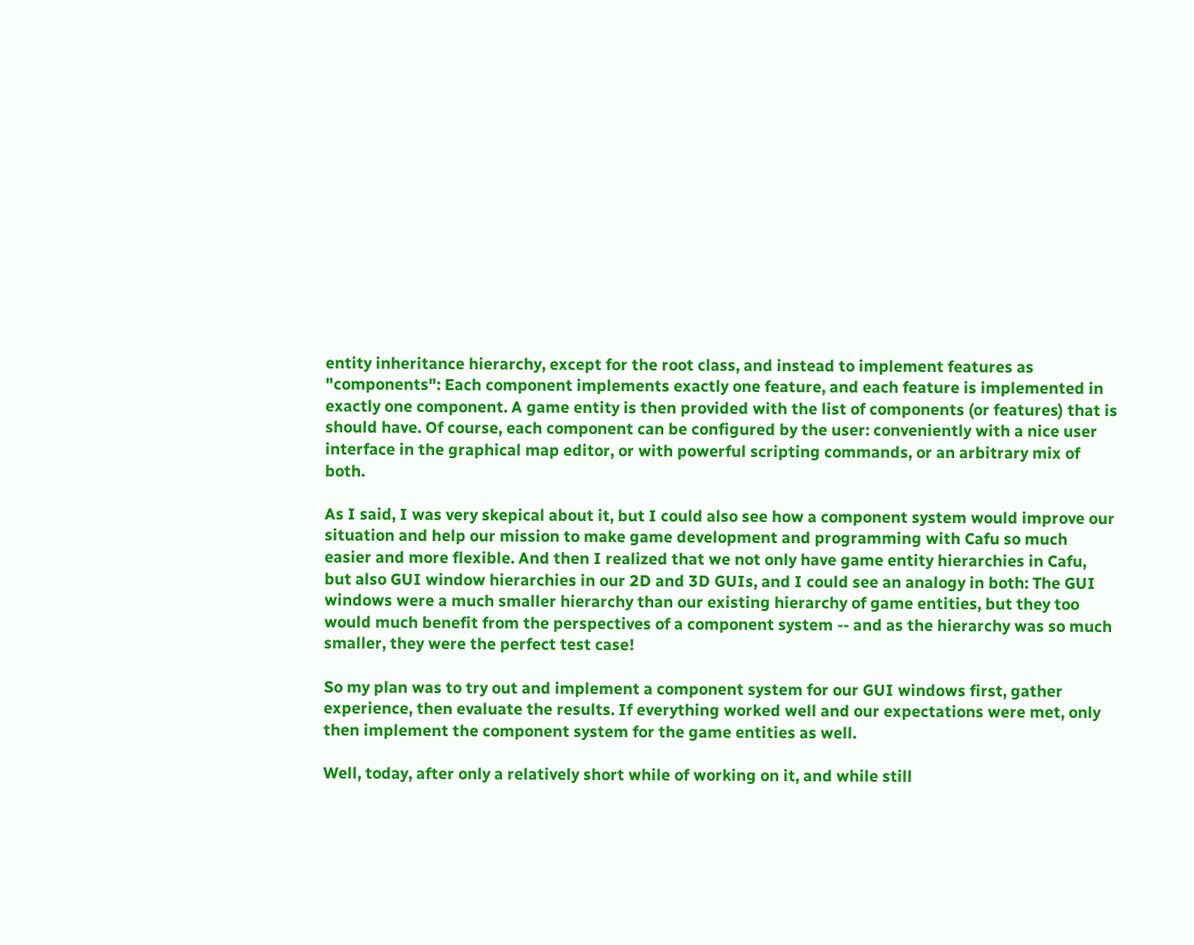entity inheritance hierarchy, except for the root class, and instead to implement features as "components": Each component implements exactly one feature, and each feature is implemented in exactly one component. A game entity is then provided with the list of components (or features) that is should have. Of course, each component can be configured by the user: conveniently with a nice user interface in the graphical map editor, or with powerful scripting commands, or an arbitrary mix of both.

As I said, I was very skepical about it, but I could also see how a component system would improve our situation and help our mission to make game development and programming with Cafu so much easier and more flexible. And then I realized that we not only have game entity hierarchies in Cafu, but also GUI window hierarchies in our 2D and 3D GUIs, and I could see an analogy in both: The GUI windows were a much smaller hierarchy than our existing hierarchy of game entities, but they too would much benefit from the perspectives of a component system -- and as the hierarchy was so much smaller, they were the perfect test case!

So my plan was to try out and implement a component system for our GUI windows first, gather experience, then evaluate the results. If everything worked well and our expectations were met, only then implement the component system for the game entities as well.

Well, today, after only a relatively short while of working on it, and while still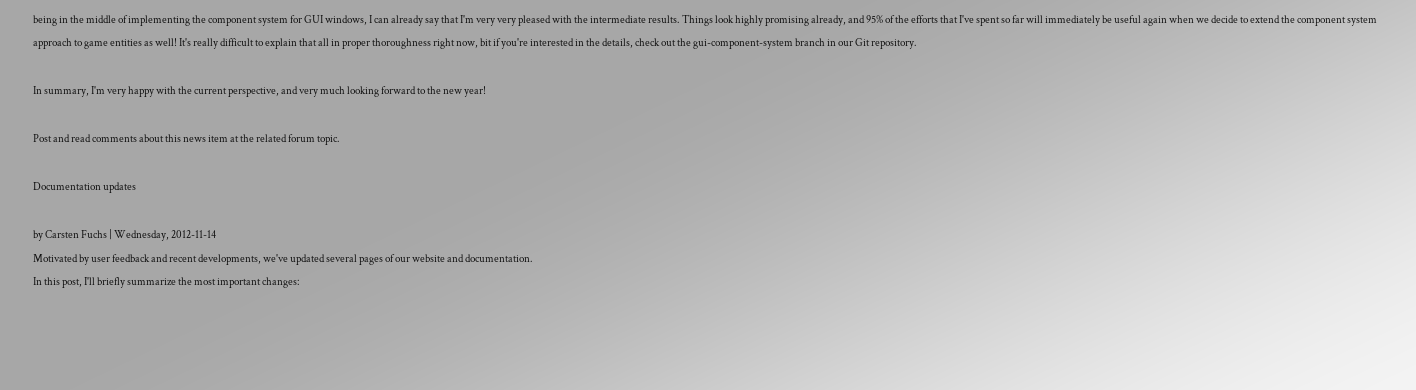being in the middle of implementing the component system for GUI windows, I can already say that I'm very very pleased with the intermediate results. Things look highly promising already, and 95% of the efforts that I've spent so far will immediately be useful again when we decide to extend the component system approach to game entities as well! It's really difficult to explain that all in proper thoroughness right now, bit if you're interested in the details, check out the gui-component-system branch in our Git repository.

In summary, I'm very happy with the current perspective, and very much looking forward to the new year!

Post and read comments about this news item at the related forum topic.

Documentation updates

by Carsten Fuchs | Wednesday, 2012-11-14
Motivated by user feedback and recent developments, we've updated several pages of our website and documentation.
In this post, I'll briefly summarize the most important changes: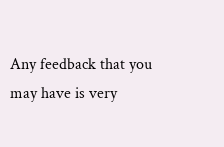Any feedback that you may have is very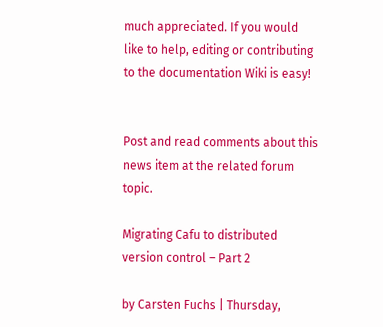much appreciated. If you would like to help, editing or contributing to the documentation Wiki is easy!


Post and read comments about this news item at the related forum topic.

Migrating Cafu to distributed version control – Part 2

by Carsten Fuchs | Thursday,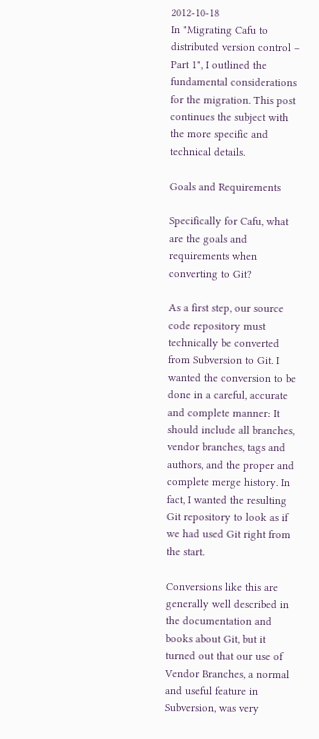2012-10-18
In "Migrating Cafu to distributed version control – Part 1", I outlined the fundamental considerations for the migration. This post continues the subject with the more specific and technical details.

Goals and Requirements

Specifically for Cafu, what are the goals and requirements when converting to Git?

As a first step, our source code repository must technically be converted from Subversion to Git. I wanted the conversion to be done in a careful, accurate and complete manner: It should include all branches, vendor branches, tags and authors, and the proper and complete merge history. In fact, I wanted the resulting Git repository to look as if we had used Git right from the start.

Conversions like this are generally well described in the documentation and books about Git, but it turned out that our use of Vendor Branches, a normal and useful feature in Subversion, was very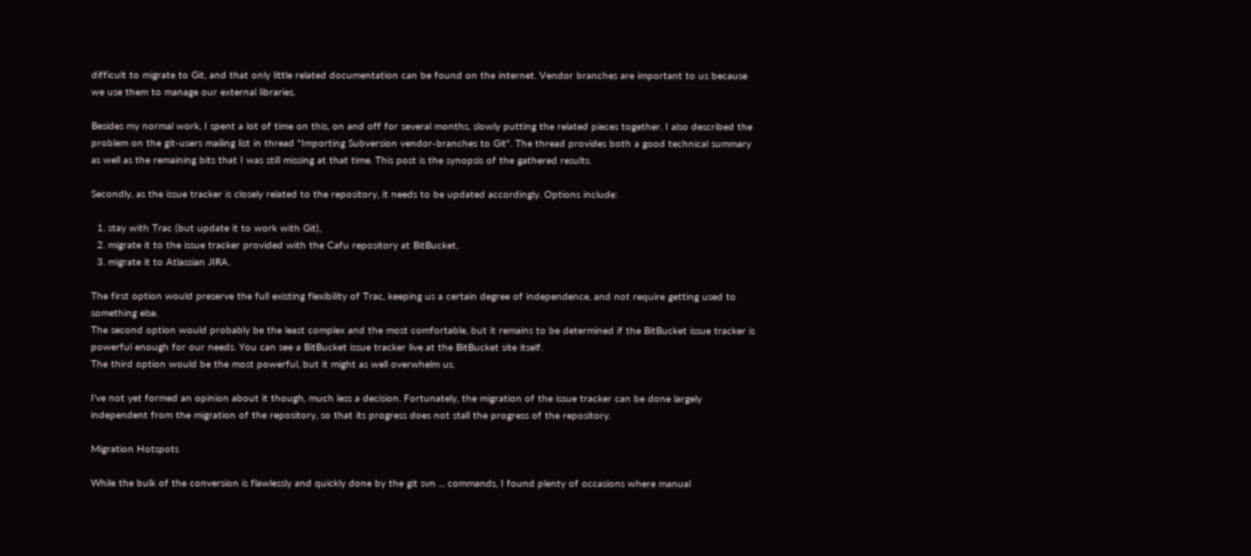difficult to migrate to Git, and that only little related documentation can be found on the internet. Vendor branches are important to us because we use them to manage our external libraries.

Besides my normal work, I spent a lot of time on this, on and off for several months, slowly putting the related pieces together. I also described the problem on the git-users mailing list in thread "Importing Subversion vendor-branches to Git". The thread provides both a good technical summary as well as the remaining bits that I was still missing at that time. This post is the synopsis of the gathered results.

Secondly, as the issue tracker is closely related to the repository, it needs to be updated accordingly. Options include:

  1. stay with Trac (but update it to work with Git),
  2. migrate it to the issue tracker provided with the Cafu repository at BitBucket,
  3. migrate it to Atlassian JIRA.

The first option would preserve the full existing flexibility of Trac, keeping us a certain degree of independence, and not require getting used to something else.
The second option would probably be the least complex and the most comfortable, but it remains to be determined if the BitBucket issue tracker is powerful enough for our needs. You can see a BitBucket issue tracker live at the BitBucket site itself.
The third option would be the most powerful, but it might as well overwhelm us.

I've not yet formed an opinion about it though, much less a decision. Fortunately, the migration of the issue tracker can be done largely independent from the migration of the repository, so that its progress does not stall the progress of the repository.

Migration Hotspots

While the bulk of the conversion is flawlessly and quickly done by the git svn ... commands, I found plenty of occasions where manual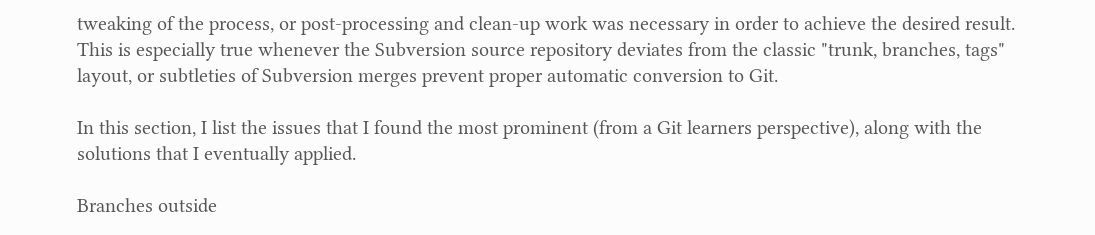tweaking of the process, or post-processing and clean-up work was necessary in order to achieve the desired result. This is especially true whenever the Subversion source repository deviates from the classic "trunk, branches, tags" layout, or subtleties of Subversion merges prevent proper automatic conversion to Git.

In this section, I list the issues that I found the most prominent (from a Git learners perspective), along with the solutions that I eventually applied.

Branches outside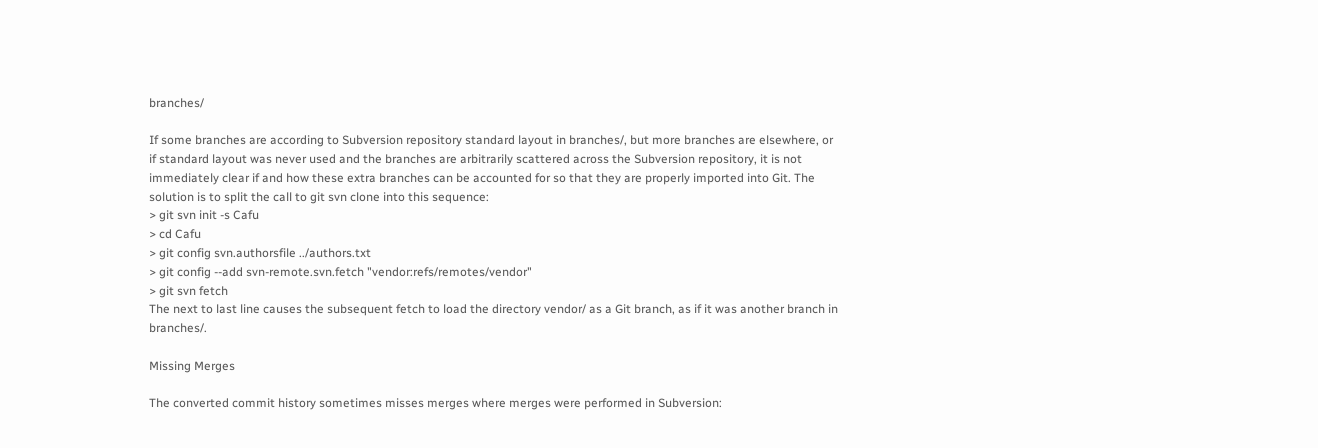branches/

If some branches are according to Subversion repository standard layout in branches/, but more branches are elsewhere, or if standard layout was never used and the branches are arbitrarily scattered across the Subversion repository, it is not immediately clear if and how these extra branches can be accounted for so that they are properly imported into Git. The solution is to split the call to git svn clone into this sequence:
> git svn init -s Cafu
> cd Cafu
> git config svn.authorsfile ../authors.txt
> git config --add svn-remote.svn.fetch "vendor:refs/remotes/vendor"
> git svn fetch
The next to last line causes the subsequent fetch to load the directory vendor/ as a Git branch, as if it was another branch in branches/.

Missing Merges

The converted commit history sometimes misses merges where merges were performed in Subversion: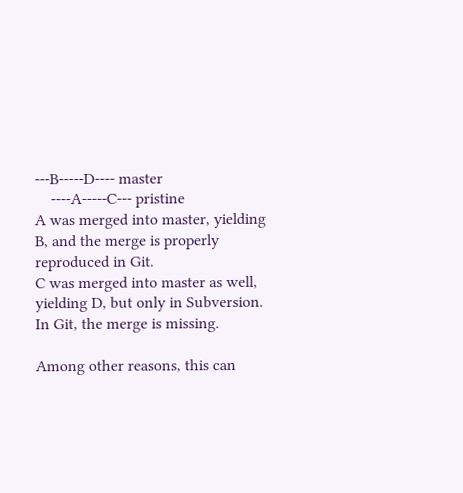---B-----D---- master
    ----A-----C--- pristine
A was merged into master, yielding B, and the merge is properly reproduced in Git.
C was merged into master as well, yielding D, but only in Subversion. In Git, the merge is missing.

Among other reasons, this can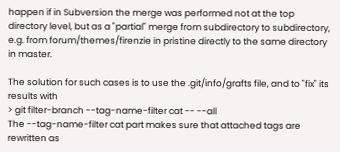happen if in Subversion the merge was performed not at the top directory level, but as a "partial" merge from subdirectory to subdirectory, e.g. from forum/themes/firenzie in pristine directly to the same directory in master.

The solution for such cases is to use the .git/info/grafts file, and to "fix" its results with
> git filter-branch --tag-name-filter cat -- --all
The --tag-name-filter cat part makes sure that attached tags are rewritten as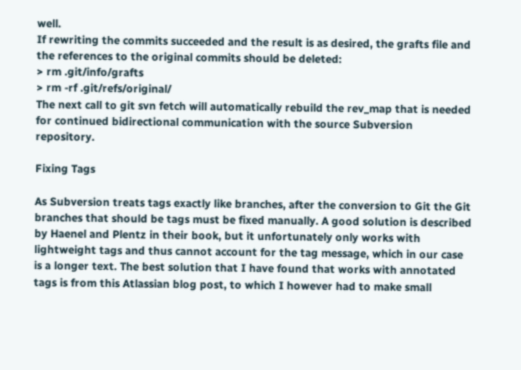well.
If rewriting the commits succeeded and the result is as desired, the grafts file and the references to the original commits should be deleted:
> rm .git/info/grafts
> rm -rf .git/refs/original/
The next call to git svn fetch will automatically rebuild the rev_map that is needed for continued bidirectional communication with the source Subversion repository.

Fixing Tags

As Subversion treats tags exactly like branches, after the conversion to Git the Git branches that should be tags must be fixed manually. A good solution is described by Haenel and Plentz in their book, but it unfortunately only works with lightweight tags and thus cannot account for the tag message, which in our case is a longer text. The best solution that I have found that works with annotated tags is from this Atlassian blog post, to which I however had to make small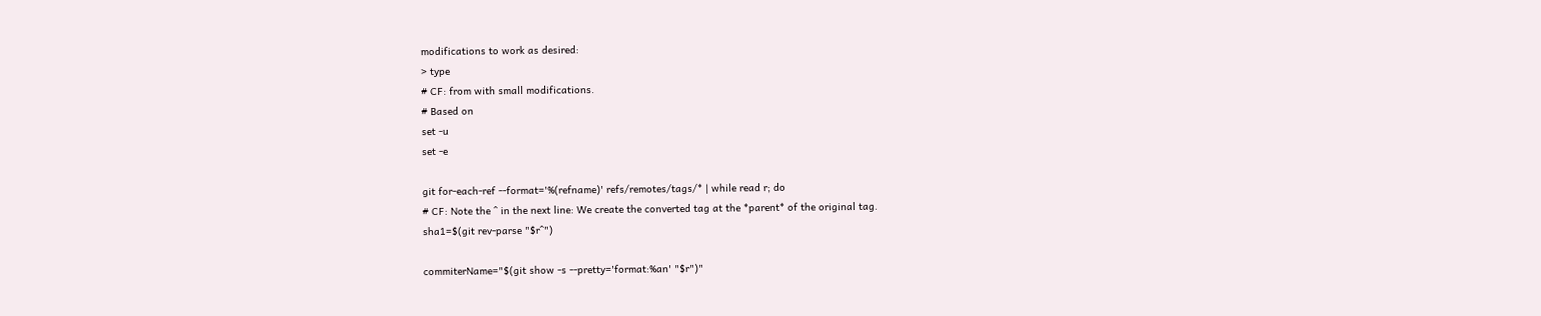modifications to work as desired:
> type
# CF: from with small modifications.
# Based on
set -u
set -e

git for-each-ref --format='%(refname)' refs/remotes/tags/* | while read r; do
# CF: Note the ^ in the next line: We create the converted tag at the *parent* of the original tag.
sha1=$(git rev-parse "$r^")

commiterName="$(git show -s --pretty='format:%an' "$r")"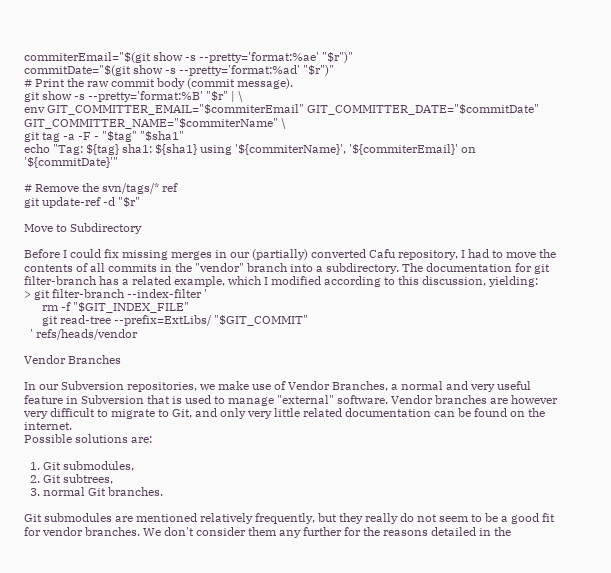commiterEmail="$(git show -s --pretty='format:%ae' "$r")"
commitDate="$(git show -s --pretty='format:%ad' "$r")"
# Print the raw commit body (commit message).
git show -s --pretty='format:%B' "$r" | \
env GIT_COMMITTER_EMAIL="$commiterEmail" GIT_COMMITTER_DATE="$commitDate" GIT_COMMITTER_NAME="$commiterName" \
git tag -a -F - "$tag" "$sha1"
echo "Tag: ${tag} sha1: ${sha1} using '${commiterName}', '${commiterEmail}' on '${commitDate}'"

# Remove the svn/tags/* ref
git update-ref -d "$r"

Move to Subdirectory

Before I could fix missing merges in our (partially) converted Cafu repository, I had to move the contents of all commits in the "vendor" branch into a subdirectory. The documentation for git filter-branch has a related example, which I modified according to this discussion, yielding:
> git filter-branch --index-filter '
      rm -f "$GIT_INDEX_FILE"
      git read-tree --prefix=ExtLibs/ "$GIT_COMMIT"
  ' refs/heads/vendor

Vendor Branches

In our Subversion repositories, we make use of Vendor Branches, a normal and very useful feature in Subversion that is used to manage "external" software. Vendor branches are however very difficult to migrate to Git, and only very little related documentation can be found on the internet.
Possible solutions are:

  1. Git submodules,
  2. Git subtrees,
  3. normal Git branches.

Git submodules are mentioned relatively frequently, but they really do not seem to be a good fit for vendor branches. We don't consider them any further for the reasons detailed in the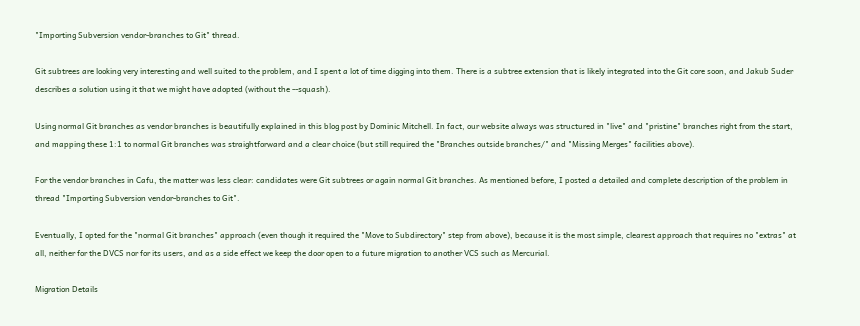"Importing Subversion vendor-branches to Git" thread.

Git subtrees are looking very interesting and well suited to the problem, and I spent a lot of time digging into them. There is a subtree extension that is likely integrated into the Git core soon, and Jakub Suder describes a solution using it that we might have adopted (without the --squash).

Using normal Git branches as vendor branches is beautifully explained in this blog post by Dominic Mitchell. In fact, our website always was structured in "live" and "pristine" branches right from the start, and mapping these 1:1 to normal Git branches was straightforward and a clear choice (but still required the "Branches outside branches/" and "Missing Merges" facilities above).

For the vendor branches in Cafu, the matter was less clear: candidates were Git subtrees or again normal Git branches. As mentioned before, I posted a detailed and complete description of the problem in thread "Importing Subversion vendor-branches to Git".

Eventually, I opted for the "normal Git branches" approach (even though it required the "Move to Subdirectory" step from above), because it is the most simple, clearest approach that requires no "extras" at all, neither for the DVCS nor for its users, and as a side effect we keep the door open to a future migration to another VCS such as Mercurial.

Migration Details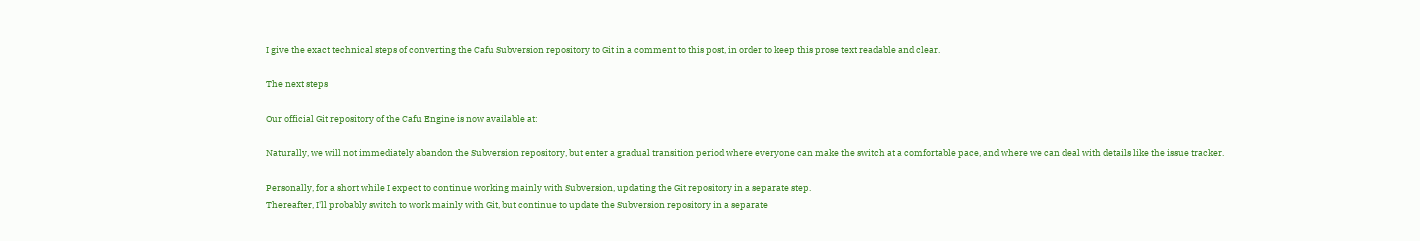I give the exact technical steps of converting the Cafu Subversion repository to Git in a comment to this post, in order to keep this prose text readable and clear.

The next steps

Our official Git repository of the Cafu Engine is now available at:

Naturally, we will not immediately abandon the Subversion repository, but enter a gradual transition period where everyone can make the switch at a comfortable pace, and where we can deal with details like the issue tracker.

Personally, for a short while I expect to continue working mainly with Subversion, updating the Git repository in a separate step.
Thereafter, I'll probably switch to work mainly with Git, but continue to update the Subversion repository in a separate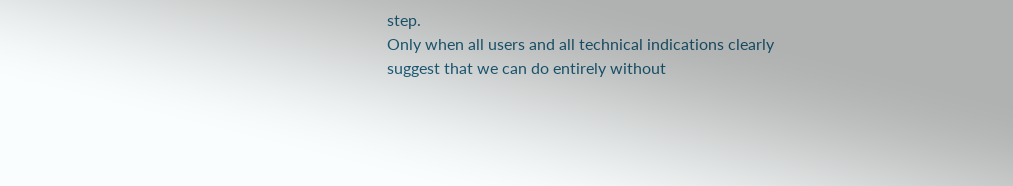step.
Only when all users and all technical indications clearly suggest that we can do entirely without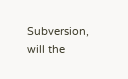Subversion, will the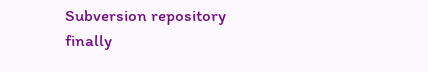Subversion repository finally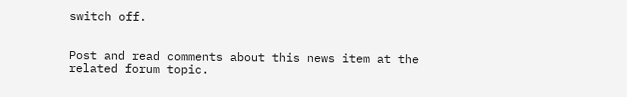switch off.


Post and read comments about this news item at the related forum topic.